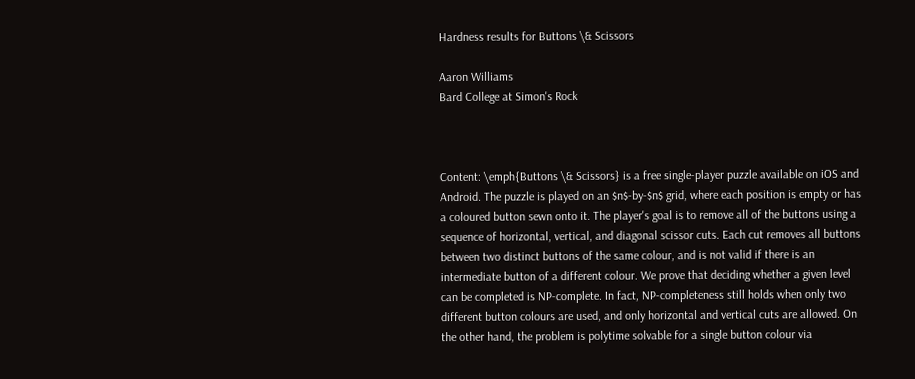Hardness results for Buttons \& Scissors

Aaron Williams
Bard College at Simon's Rock



Content: \emph{Buttons \& Scissors} is a free single-player puzzle available on iOS and Android. The puzzle is played on an $n$-by-$n$ grid, where each position is empty or has a coloured button sewn onto it. The player's goal is to remove all of the buttons using a sequence of horizontal, vertical, and diagonal scissor cuts. Each cut removes all buttons between two distinct buttons of the same colour, and is not valid if there is an intermediate button of a different colour. We prove that deciding whether a given level can be completed is NP-complete. In fact, NP-completeness still holds when only two different button colours are used, and only horizontal and vertical cuts are allowed. On the other hand, the problem is polytime solvable for a single button colour via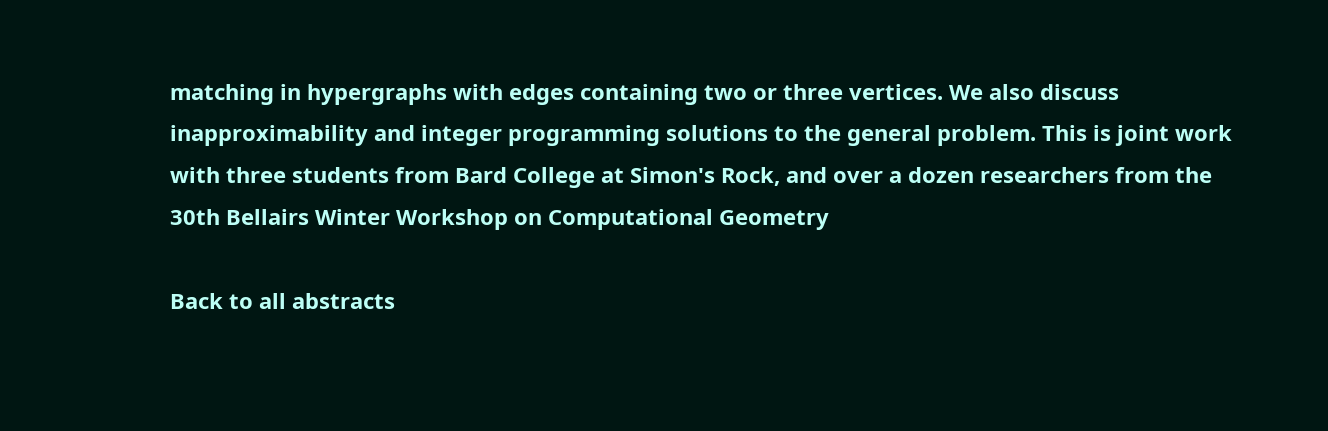matching in hypergraphs with edges containing two or three vertices. We also discuss inapproximability and integer programming solutions to the general problem. This is joint work with three students from Bard College at Simon's Rock, and over a dozen researchers from the 30th Bellairs Winter Workshop on Computational Geometry

Back to all abstracts